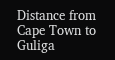Distance from Cape Town to Guliga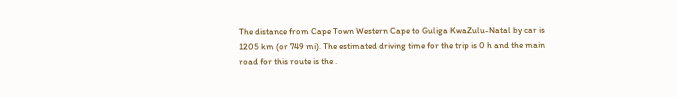The distance from Cape Town Western Cape to Guliga KwaZulu-Natal by car is 1205 km (or 749 mi). The estimated driving time for the trip is 0 h and the main road for this route is the .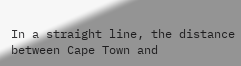In a straight line, the distance between Cape Town and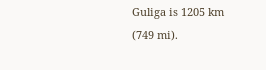Guliga is 1205 km (749 mi).